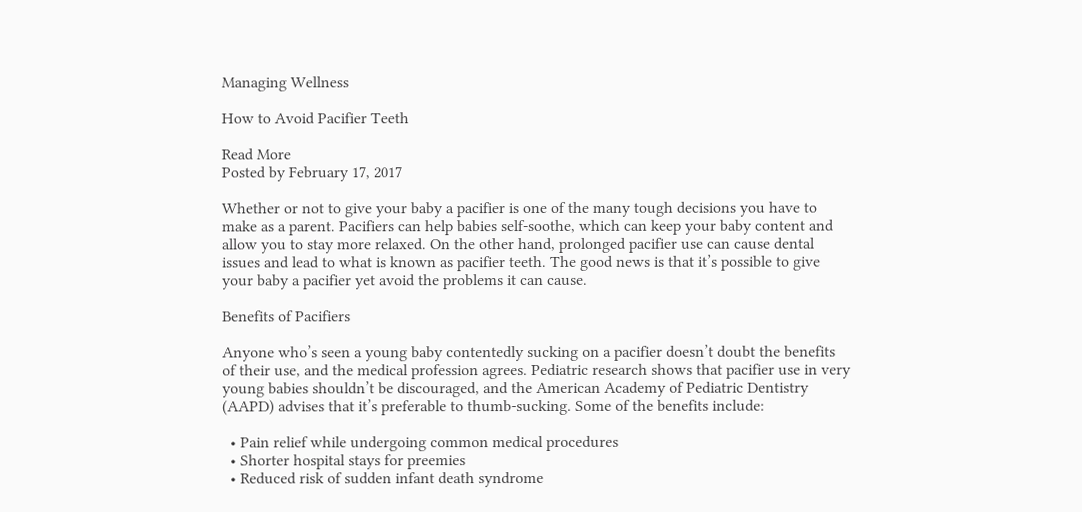Managing Wellness

How to Avoid Pacifier Teeth

Read More
Posted by February 17, 2017

Whether or not to give your baby a pacifier is one of the many tough decisions you have to make as a parent. Pacifiers can help babies self-soothe, which can keep your baby content and allow you to stay more relaxed. On the other hand, prolonged pacifier use can cause dental issues and lead to what is known as pacifier teeth. The good news is that it’s possible to give your baby a pacifier yet avoid the problems it can cause.

Benefits of Pacifiers

Anyone who’s seen a young baby contentedly sucking on a pacifier doesn’t doubt the benefits of their use, and the medical profession agrees. Pediatric research shows that pacifier use in very young babies shouldn’t be discouraged, and the American Academy of Pediatric Dentistry (AAPD) advises that it’s preferable to thumb-sucking. Some of the benefits include:

  • Pain relief while undergoing common medical procedures
  • Shorter hospital stays for preemies
  • Reduced risk of sudden infant death syndrome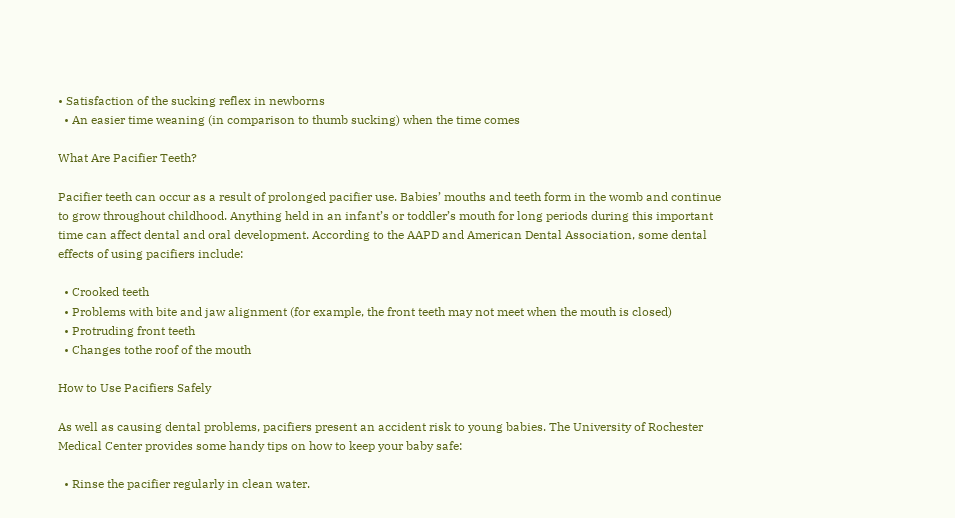• Satisfaction of the sucking reflex in newborns
  • An easier time weaning (in comparison to thumb sucking) when the time comes

What Are Pacifier Teeth?

Pacifier teeth can occur as a result of prolonged pacifier use. Babies’ mouths and teeth form in the womb and continue to grow throughout childhood. Anything held in an infant’s or toddler’s mouth for long periods during this important time can affect dental and oral development. According to the AAPD and American Dental Association, some dental effects of using pacifiers include:

  • Crooked teeth
  • Problems with bite and jaw alignment (for example, the front teeth may not meet when the mouth is closed)
  • Protruding front teeth
  • Changes tothe roof of the mouth

How to Use Pacifiers Safely

As well as causing dental problems, pacifiers present an accident risk to young babies. The University of Rochester Medical Center provides some handy tips on how to keep your baby safe:

  • Rinse the pacifier regularly in clean water.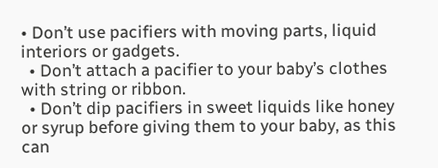• Don’t use pacifiers with moving parts, liquid interiors or gadgets.
  • Don’t attach a pacifier to your baby’s clothes with string or ribbon.
  • Don’t dip pacifiers in sweet liquids like honey or syrup before giving them to your baby, as this can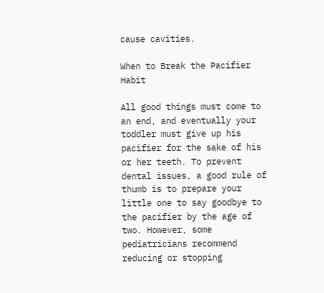cause cavities.

When to Break the Pacifier Habit

All good things must come to an end, and eventually your toddler must give up his pacifier for the sake of his or her teeth. To prevent dental issues, a good rule of thumb is to prepare your little one to say goodbye to the pacifier by the age of two. However, some pediatricians recommend reducing or stopping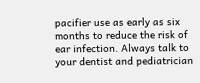pacifier use as early as six months to reduce the risk of ear infection. Always talk to your dentist and pediatrician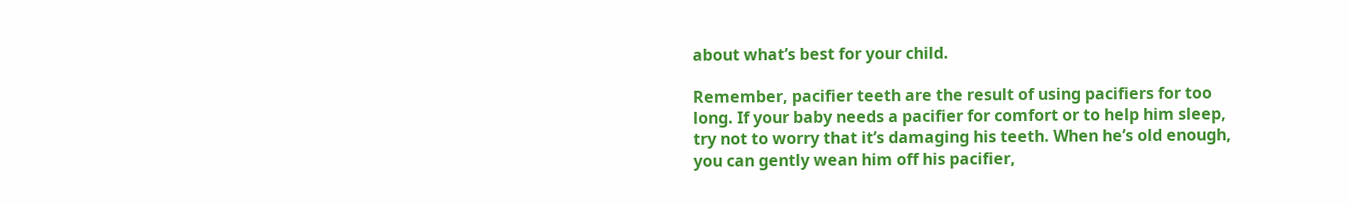about what’s best for your child.

Remember, pacifier teeth are the result of using pacifiers for too long. If your baby needs a pacifier for comfort or to help him sleep, try not to worry that it’s damaging his teeth. When he’s old enough, you can gently wean him off his pacifier,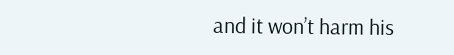and it won’t harm his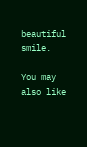beautiful smile.

You may also like